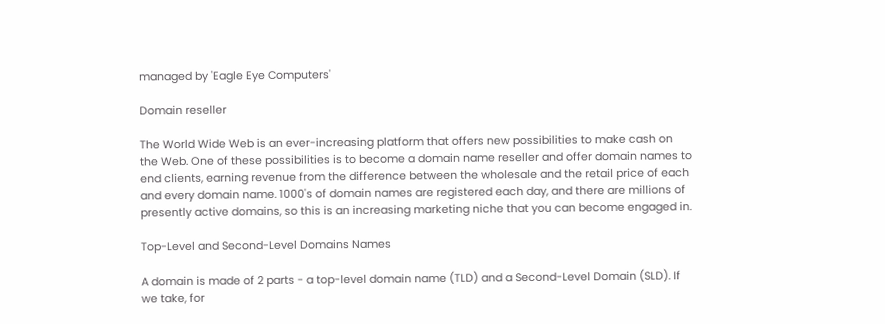managed by 'Eagle Eye Computers'

Domain reseller

The World Wide Web is an ever-increasing platform that offers new possibilities to make cash on the Web. One of these possibilities is to become a domain name reseller and offer domain names to end clients, earning revenue from the difference between the wholesale and the retail price of each and every domain name. 1000's of domain names are registered each day, and there are millions of presently active domains, so this is an increasing marketing niche that you can become engaged in.

Top-Level and Second-Level Domains Names

A domain is made of 2 parts - a top-level domain name (TLD) and a Second-Level Domain (SLD). If we take, for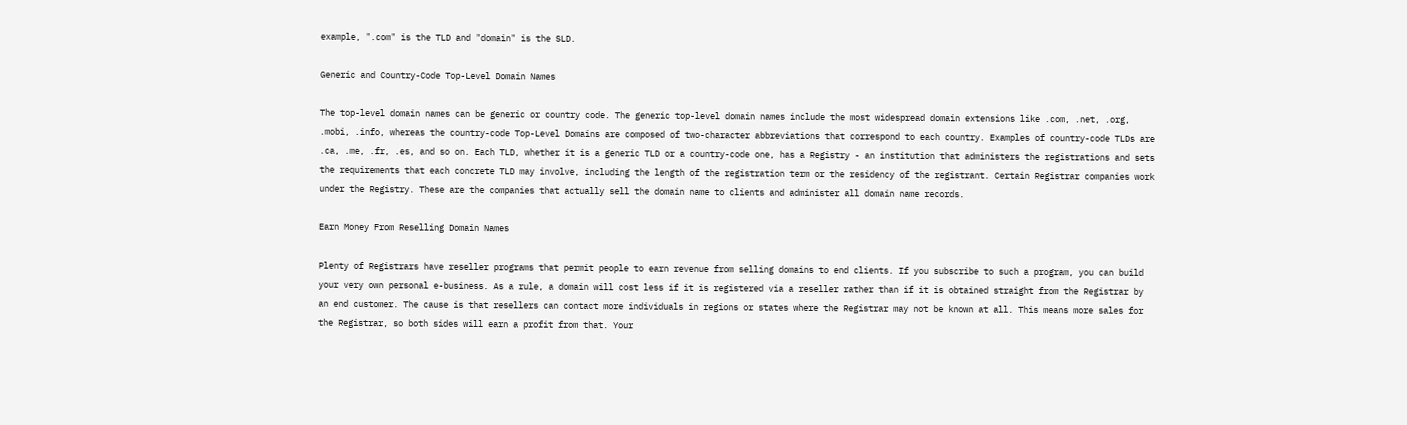example, ".com" is the TLD and "domain" is the SLD.

Generic and Country-Code Top-Level Domain Names

The top-level domain names can be generic or country code. The generic top-level domain names include the most widespread domain extensions like .com, .net, .org, .mobi, .info, whereas the country-code Top-Level Domains are composed of two-character abbreviations that correspond to each country. Examples of country-code TLDs are .ca, .me, .fr, .es, and so on. Each TLD, whether it is a generic TLD or a country-code one, has a Registry - an institution that administers the registrations and sets the requirements that each concrete TLD may involve, including the length of the registration term or the residency of the registrant. Certain Registrar companies work under the Registry. These are the companies that actually sell the domain name to clients and administer all domain name records.

Earn Money From Reselling Domain Names

Plenty of Registrars have reseller programs that permit people to earn revenue from selling domains to end clients. If you subscribe to such a program, you can build your very own personal e-business. As a rule, a domain will cost less if it is registered via a reseller rather than if it is obtained straight from the Registrar by an end customer. The cause is that resellers can contact more individuals in regions or states where the Registrar may not be known at all. This means more sales for the Registrar, so both sides will earn a profit from that. Your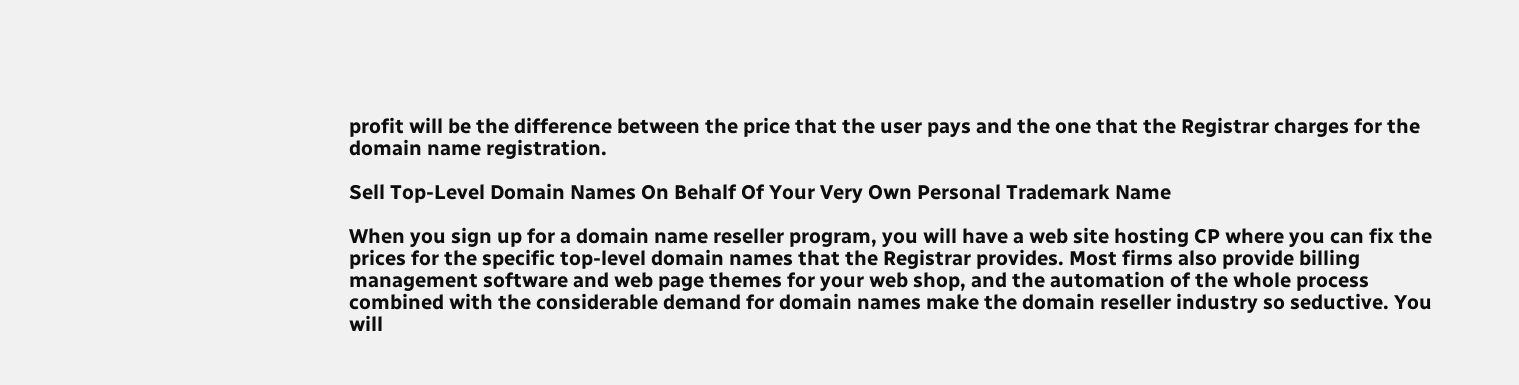profit will be the difference between the price that the user pays and the one that the Registrar charges for the domain name registration.

Sell Top-Level Domain Names On Behalf Of Your Very Own Personal Trademark Name

When you sign up for a domain name reseller program, you will have a web site hosting CP where you can fix the prices for the specific top-level domain names that the Registrar provides. Most firms also provide billing management software and web page themes for your web shop, and the automation of the whole process combined with the considerable demand for domain names make the domain reseller industry so seductive. You will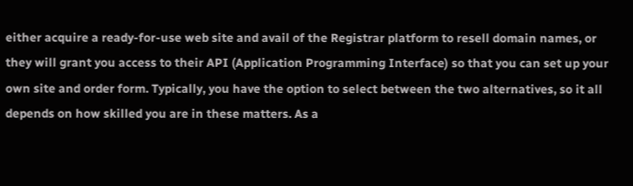either acquire a ready-for-use web site and avail of the Registrar platform to resell domain names, or they will grant you access to their API (Application Programming Interface) so that you can set up your own site and order form. Typically, you have the option to select between the two alternatives, so it all depends on how skilled you are in these matters. As a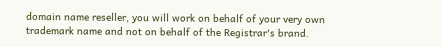domain name reseller, you will work on behalf of your very own trademark name and not on behalf of the Registrar's brand.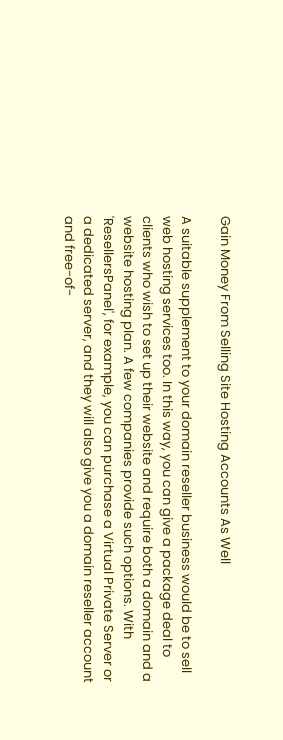Gain Money From Selling Site Hosting Accounts As Well

A suitable supplement to your domain reseller business would be to sell web hosting services too. In this way, you can give a package deal to clients who wish to set up their website and require both a domain and a website hosting plan. A few companies provide such options. With 'ResellersPanel', for example, you can purchase a Virtual Private Server or a dedicated server, and they will also give you a domain reseller account and free-of-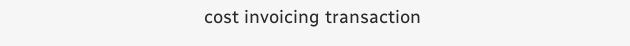cost invoicing transaction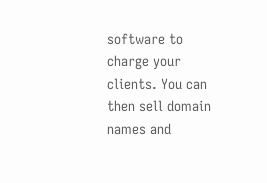software to charge your clients. You can then sell domain names and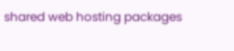shared web hosting packages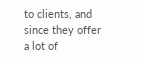to clients, and since they offer a lot of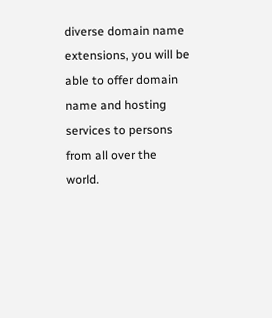diverse domain name extensions, you will be able to offer domain name and hosting services to persons from all over the world.